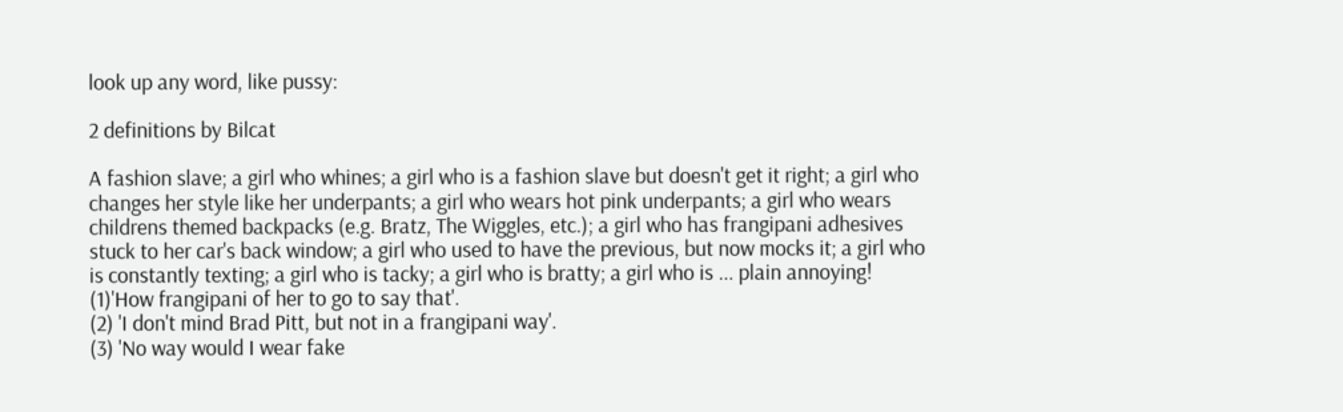look up any word, like pussy:

2 definitions by Bilcat

A fashion slave; a girl who whines; a girl who is a fashion slave but doesn't get it right; a girl who changes her style like her underpants; a girl who wears hot pink underpants; a girl who wears childrens themed backpacks (e.g. Bratz, The Wiggles, etc.); a girl who has frangipani adhesives stuck to her car's back window; a girl who used to have the previous, but now mocks it; a girl who is constantly texting; a girl who is tacky; a girl who is bratty; a girl who is ... plain annoying!
(1)'How frangipani of her to go to say that'.
(2) 'I don't mind Brad Pitt, but not in a frangipani way'.
(3) 'No way would I wear fake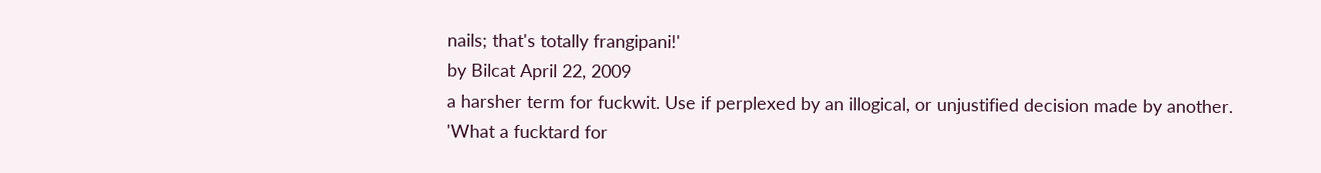nails; that's totally frangipani!'
by Bilcat April 22, 2009
a harsher term for fuckwit. Use if perplexed by an illogical, or unjustified decision made by another.
'What a fucktard for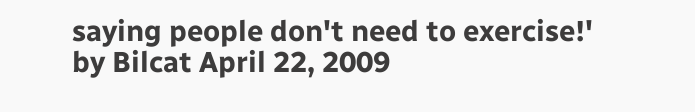saying people don't need to exercise!'
by Bilcat April 22, 2009